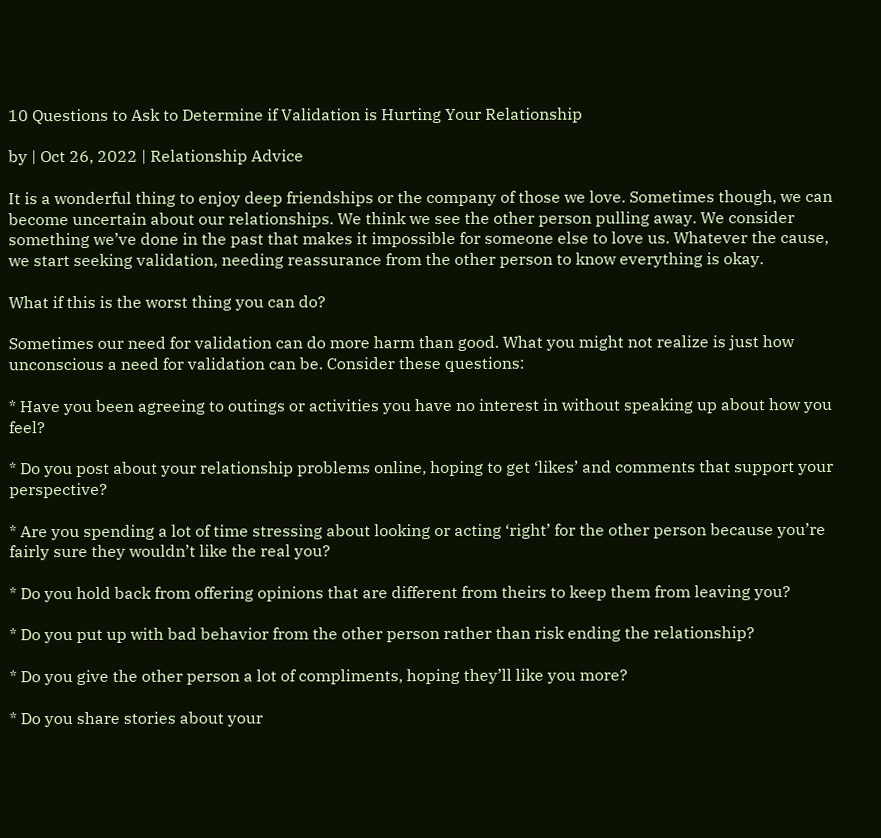10 Questions to Ask to Determine if Validation is Hurting Your Relationship

by | Oct 26, 2022 | Relationship Advice

It is a wonderful thing to enjoy deep friendships or the company of those we love. Sometimes though, we can become uncertain about our relationships. We think we see the other person pulling away. We consider something we’ve done in the past that makes it impossible for someone else to love us. Whatever the cause, we start seeking validation, needing reassurance from the other person to know everything is okay.

What if this is the worst thing you can do?

Sometimes our need for validation can do more harm than good. What you might not realize is just how unconscious a need for validation can be. Consider these questions:

* Have you been agreeing to outings or activities you have no interest in without speaking up about how you feel?

* Do you post about your relationship problems online, hoping to get ‘likes’ and comments that support your perspective?

* Are you spending a lot of time stressing about looking or acting ‘right’ for the other person because you’re fairly sure they wouldn’t like the real you?

* Do you hold back from offering opinions that are different from theirs to keep them from leaving you?

* Do you put up with bad behavior from the other person rather than risk ending the relationship?

* Do you give the other person a lot of compliments, hoping they’ll like you more?

* Do you share stories about your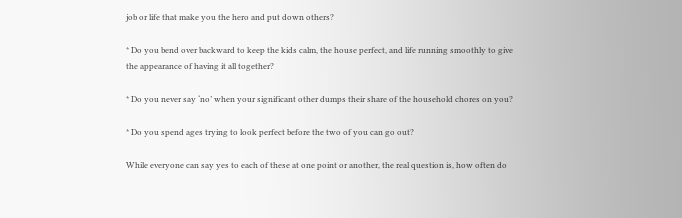job or life that make you the hero and put down others?

* Do you bend over backward to keep the kids calm, the house perfect, and life running smoothly to give the appearance of having it all together?

* Do you never say ‘no’ when your significant other dumps their share of the household chores on you?

* Do you spend ages trying to look perfect before the two of you can go out?

While everyone can say yes to each of these at one point or another, the real question is, how often do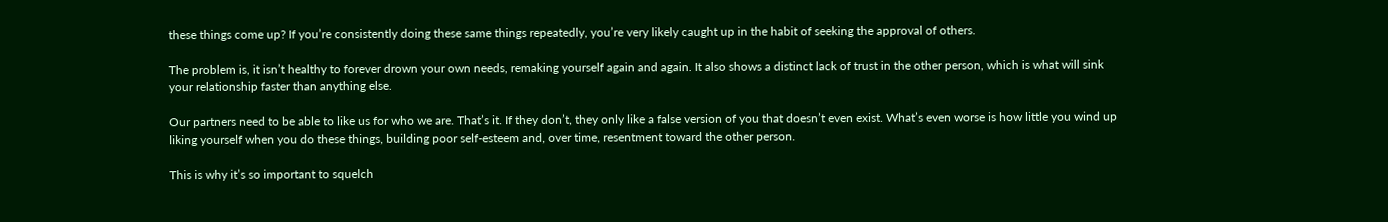these things come up? If you’re consistently doing these same things repeatedly, you’re very likely caught up in the habit of seeking the approval of others.

The problem is, it isn’t healthy to forever drown your own needs, remaking yourself again and again. It also shows a distinct lack of trust in the other person, which is what will sink your relationship faster than anything else.

Our partners need to be able to like us for who we are. That’s it. If they don’t, they only like a false version of you that doesn’t even exist. What’s even worse is how little you wind up liking yourself when you do these things, building poor self-esteem and, over time, resentment toward the other person.

This is why it’s so important to squelch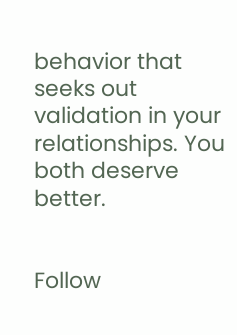behavior that seeks out validation in your relationships. You both deserve better.


Follow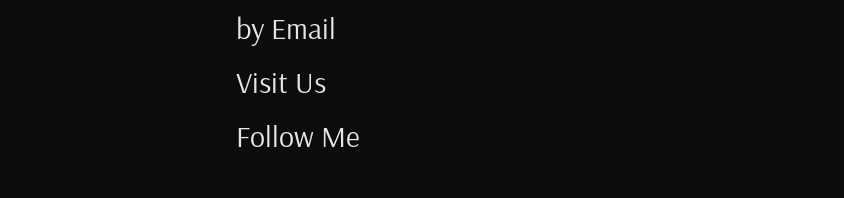by Email
Visit Us
Follow Me